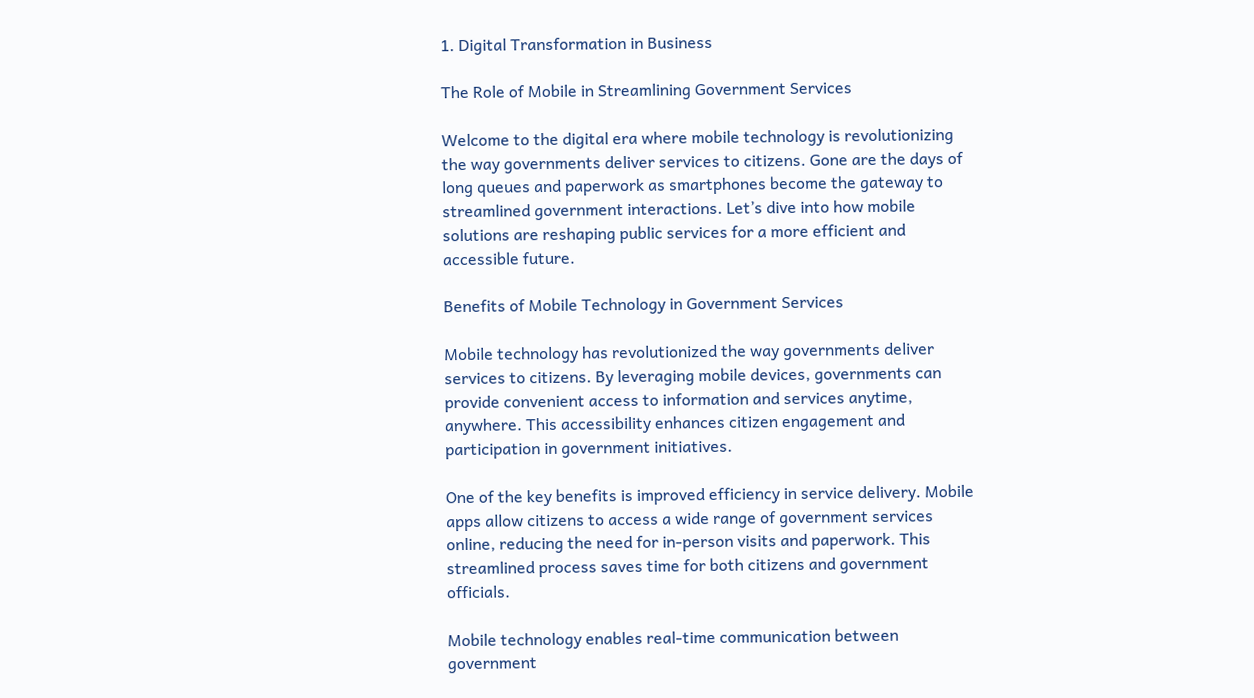1. Digital Transformation in Business

The Role of Mobile in Streamlining Government Services

Welcome to the digital era where mobile technology is revolutionizing the way governments deliver services to citizens. Gone are the days of long queues and paperwork as smartphones become the gateway to streamlined government interactions. Let’s dive into how mobile solutions are reshaping public services for a more efficient and accessible future.

Benefits of Mobile Technology in Government Services

Mobile technology has revolutionized the way governments deliver services to citizens. By leveraging mobile devices, governments can provide convenient access to information and services anytime, anywhere. This accessibility enhances citizen engagement and participation in government initiatives.

One of the key benefits is improved efficiency in service delivery. Mobile apps allow citizens to access a wide range of government services online, reducing the need for in-person visits and paperwork. This streamlined process saves time for both citizens and government officials.

Mobile technology enables real-time communication between government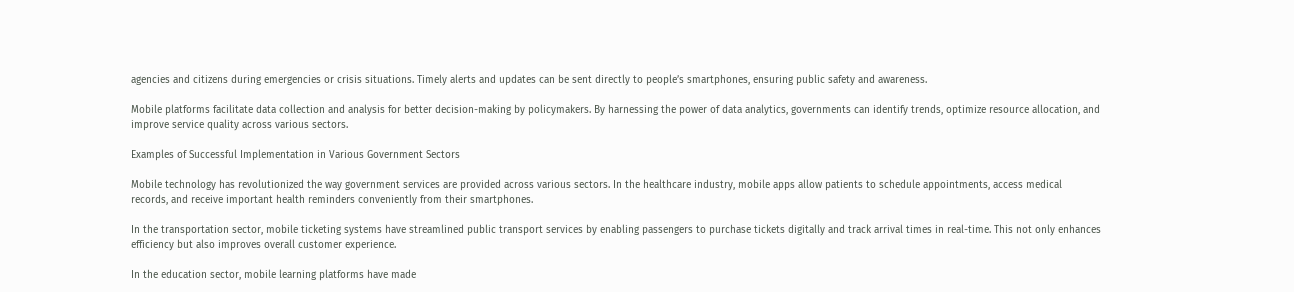agencies and citizens during emergencies or crisis situations. Timely alerts and updates can be sent directly to people’s smartphones, ensuring public safety and awareness.

Mobile platforms facilitate data collection and analysis for better decision-making by policymakers. By harnessing the power of data analytics, governments can identify trends, optimize resource allocation, and improve service quality across various sectors.

Examples of Successful Implementation in Various Government Sectors

Mobile technology has revolutionized the way government services are provided across various sectors. In the healthcare industry, mobile apps allow patients to schedule appointments, access medical records, and receive important health reminders conveniently from their smartphones.

In the transportation sector, mobile ticketing systems have streamlined public transport services by enabling passengers to purchase tickets digitally and track arrival times in real-time. This not only enhances efficiency but also improves overall customer experience.

In the education sector, mobile learning platforms have made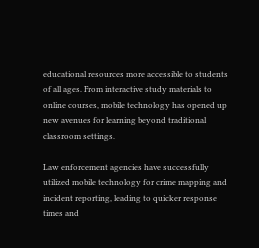educational resources more accessible to students of all ages. From interactive study materials to online courses, mobile technology has opened up new avenues for learning beyond traditional classroom settings.

Law enforcement agencies have successfully utilized mobile technology for crime mapping and incident reporting, leading to quicker response times and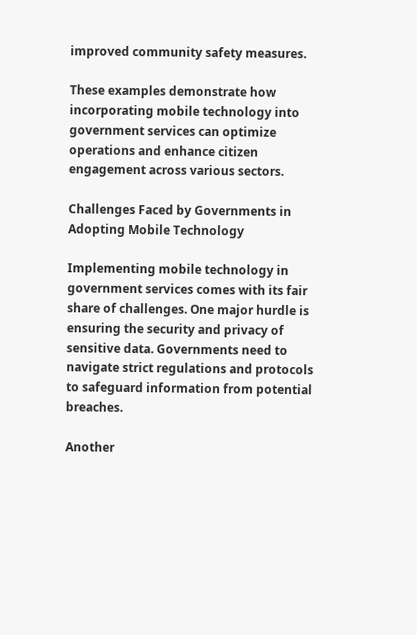improved community safety measures.

These examples demonstrate how incorporating mobile technology into government services can optimize operations and enhance citizen engagement across various sectors.

Challenges Faced by Governments in Adopting Mobile Technology

Implementing mobile technology in government services comes with its fair share of challenges. One major hurdle is ensuring the security and privacy of sensitive data. Governments need to navigate strict regulations and protocols to safeguard information from potential breaches.

Another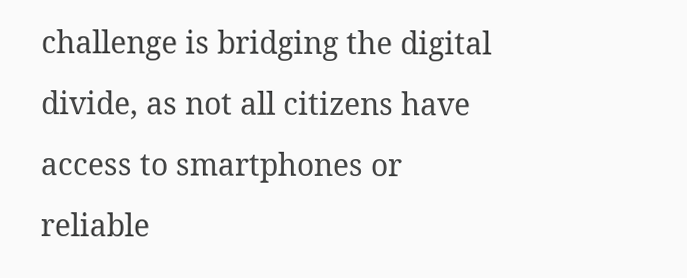challenge is bridging the digital divide, as not all citizens have access to smartphones or reliable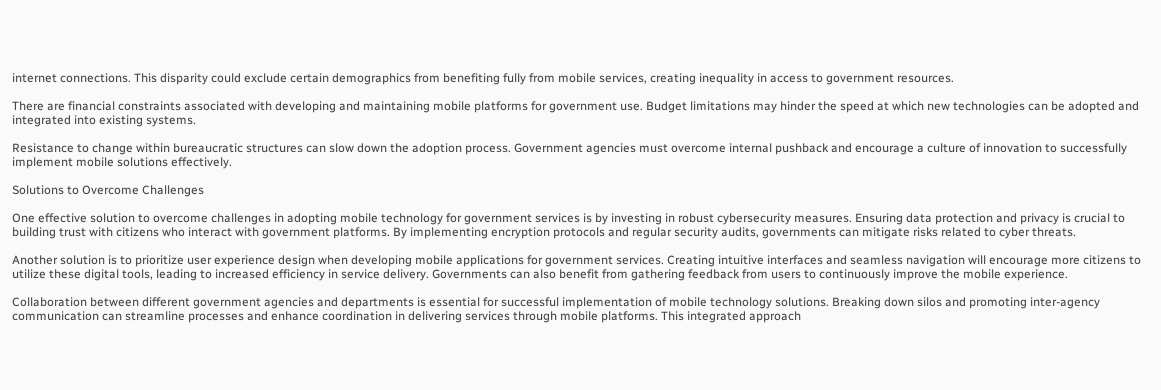internet connections. This disparity could exclude certain demographics from benefiting fully from mobile services, creating inequality in access to government resources.

There are financial constraints associated with developing and maintaining mobile platforms for government use. Budget limitations may hinder the speed at which new technologies can be adopted and integrated into existing systems.

Resistance to change within bureaucratic structures can slow down the adoption process. Government agencies must overcome internal pushback and encourage a culture of innovation to successfully implement mobile solutions effectively.

Solutions to Overcome Challenges

One effective solution to overcome challenges in adopting mobile technology for government services is by investing in robust cybersecurity measures. Ensuring data protection and privacy is crucial to building trust with citizens who interact with government platforms. By implementing encryption protocols and regular security audits, governments can mitigate risks related to cyber threats.

Another solution is to prioritize user experience design when developing mobile applications for government services. Creating intuitive interfaces and seamless navigation will encourage more citizens to utilize these digital tools, leading to increased efficiency in service delivery. Governments can also benefit from gathering feedback from users to continuously improve the mobile experience.

Collaboration between different government agencies and departments is essential for successful implementation of mobile technology solutions. Breaking down silos and promoting inter-agency communication can streamline processes and enhance coordination in delivering services through mobile platforms. This integrated approach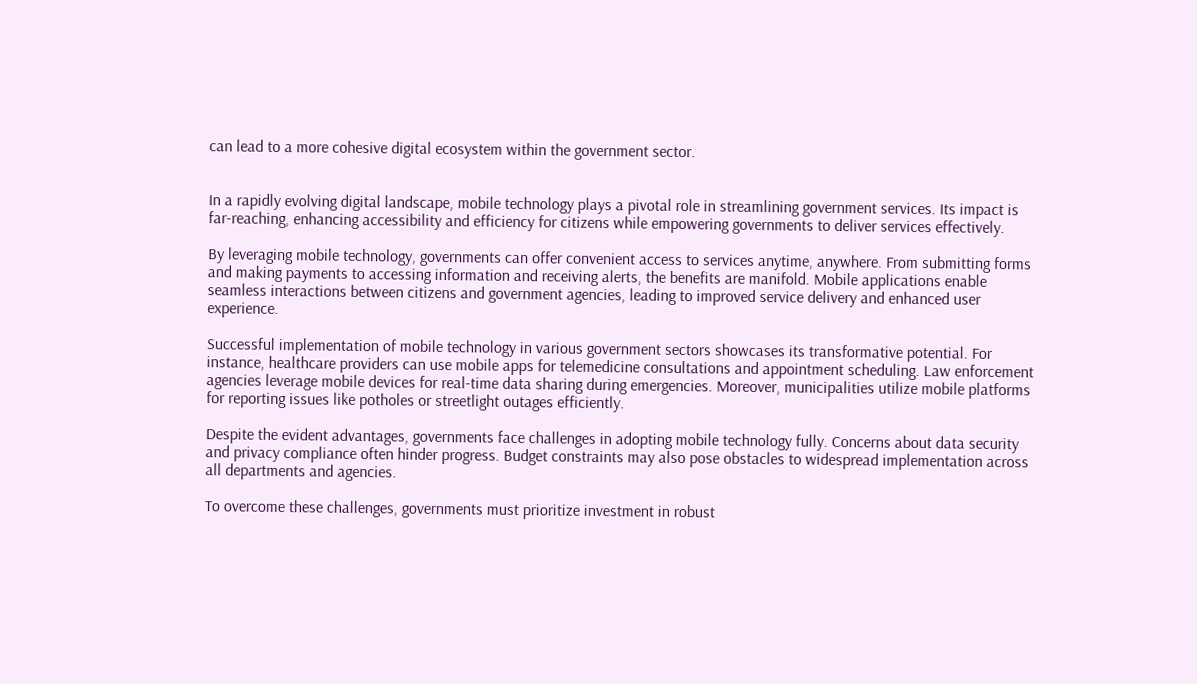can lead to a more cohesive digital ecosystem within the government sector.


In a rapidly evolving digital landscape, mobile technology plays a pivotal role in streamlining government services. Its impact is far-reaching, enhancing accessibility and efficiency for citizens while empowering governments to deliver services effectively.

By leveraging mobile technology, governments can offer convenient access to services anytime, anywhere. From submitting forms and making payments to accessing information and receiving alerts, the benefits are manifold. Mobile applications enable seamless interactions between citizens and government agencies, leading to improved service delivery and enhanced user experience.

Successful implementation of mobile technology in various government sectors showcases its transformative potential. For instance, healthcare providers can use mobile apps for telemedicine consultations and appointment scheduling. Law enforcement agencies leverage mobile devices for real-time data sharing during emergencies. Moreover, municipalities utilize mobile platforms for reporting issues like potholes or streetlight outages efficiently.

Despite the evident advantages, governments face challenges in adopting mobile technology fully. Concerns about data security and privacy compliance often hinder progress. Budget constraints may also pose obstacles to widespread implementation across all departments and agencies.

To overcome these challenges, governments must prioritize investment in robust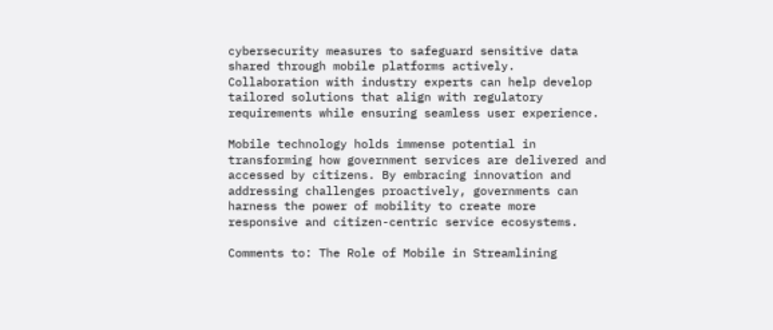cybersecurity measures to safeguard sensitive data shared through mobile platforms actively. Collaboration with industry experts can help develop tailored solutions that align with regulatory requirements while ensuring seamless user experience.

Mobile technology holds immense potential in transforming how government services are delivered and accessed by citizens. By embracing innovation and addressing challenges proactively, governments can harness the power of mobility to create more responsive and citizen-centric service ecosystems.

Comments to: The Role of Mobile in Streamlining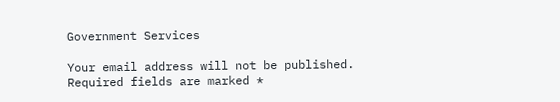Government Services

Your email address will not be published. Required fields are marked *